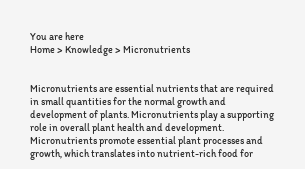You are here
Home > Knowledge > Micronutrients


Micronutrients are essential nutrients that are required in small quantities for the normal growth and development of plants. Micronutrients play a supporting role in overall plant health and development. Micronutrients promote essential plant processes and growth, which translates into nutrient-rich food for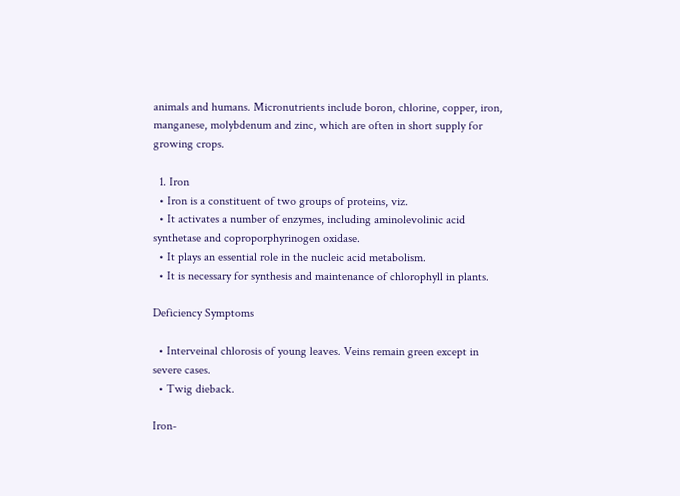animals and humans. Micronutrients include boron, chlorine, copper, iron, manganese, molybdenum and zinc, which are often in short supply for growing crops.

  1. Iron
  • Iron is a constituent of two groups of proteins, viz.
  • It activates a number of enzymes, including aminolevolinic acid synthetase and coproporphyrinogen oxidase.
  • It plays an essential role in the nucleic acid metabolism.
  • It is necessary for synthesis and maintenance of chlorophyll in plants.

Deficiency Symptoms

  • Interveinal chlorosis of young leaves. Veins remain green except in severe cases.
  • Twig dieback.

Iron-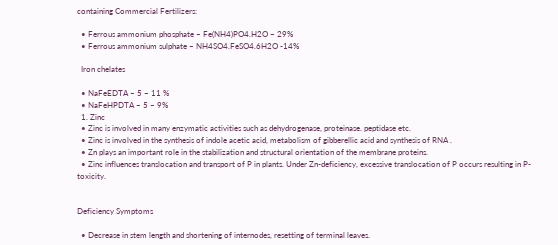containing Commercial Fertilizers:

  • Ferrous ammonium phosphate – Fe(NH4)PO4.H2O – 29%
  • Ferrous ammonium sulphate – NH4SO4.FeSO4.6H2O -14%

  Iron chelates

  • NaFeEDTA – 5 – 11 %
  • NaFeHPDTA – 5 – 9%
  1. Zinc
  • Zinc is involved in many enzymatic activities such as dehydrogenase, proteinase. peptidase etc.
  • Zinc is involved in the synthesis of indole acetic acid, metabolism of gibberellic acid and synthesis of RNA .
  • Zn plays an important role in the stabilization and structural orientation of the membrane proteins.
  • Zinc influences translocation and transport of P in plants. Under Zn-deficiency, excessive translocation of P occurs resulting in P-toxicity.


Deficiency Symptoms

  • Decrease in stem length and shortening of internodes, resetting of terminal leaves.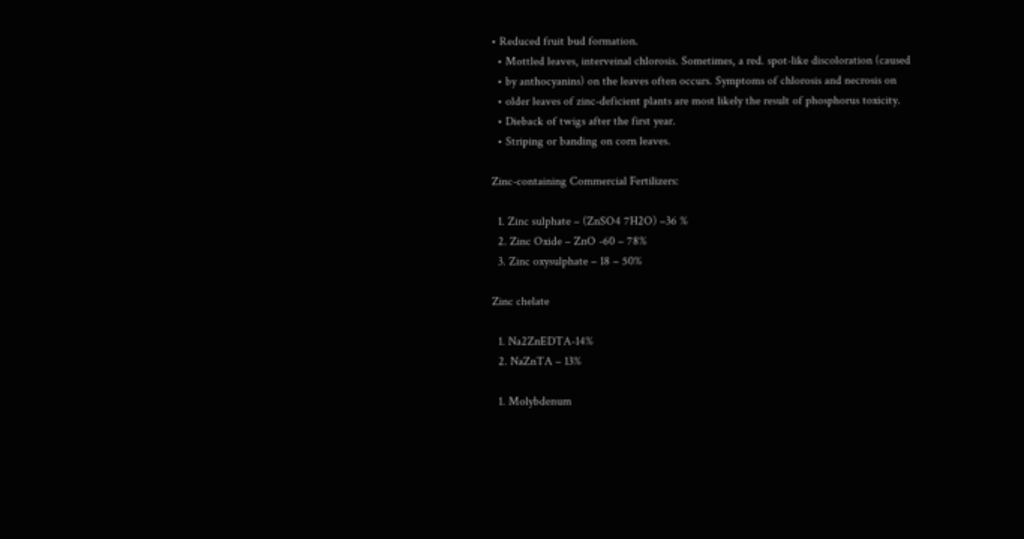• Reduced fruit bud formation.
  • Mottled leaves, interveinal chlorosis. Sometimes, a red. spot-like discoloration (caused
  • by anthocyanins) on the leaves often occurs. Symptoms of chlorosis and necrosis on
  • older leaves of zinc-deficient plants are most likely the result of phosphorus toxicity.
  • Dieback of twigs after the first year.
  • Striping or banding on corn leaves.

Zinc-containing Commercial Fertilizers:

  1. Zinc sulphate – (ZnSO4 7H2O) –36 %
  2. Zinc Oxide – ZnO -60 – 78%
  3. Zinc oxysulphate – 18 – 50%

Zinc chelate

  1. Na2ZnEDTA-14%
  2. NaZnTA – 13%

  1. Molybdenum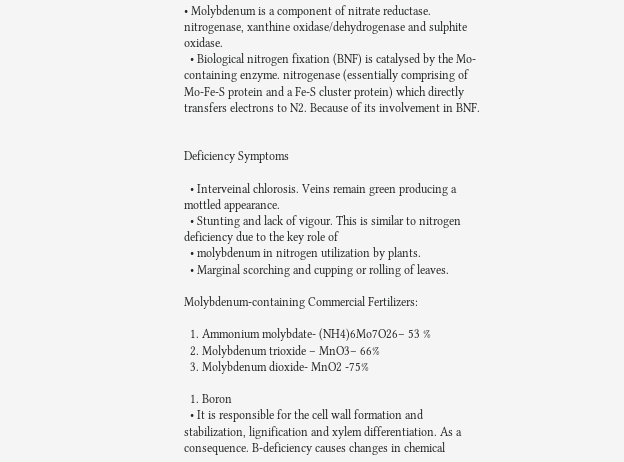• Molybdenum is a component of nitrate reductase. nitrogenase, xanthine oxidase/dehydrogenase and sulphite oxidase.
  • Biological nitrogen fixation (BNF) is catalysed by the Mo- containing enzyme. nitrogenase (essentially comprising of Mo-Fe-S protein and a Fe-S cluster protein) which directly transfers electrons to N2. Because of its involvement in BNF.


Deficiency Symptoms

  • Interveinal chlorosis. Veins remain green producing a mottled appearance.
  • Stunting and lack of vigour. This is similar to nitrogen deficiency due to the key role of
  • molybdenum in nitrogen utilization by plants.
  • Marginal scorching and cupping or rolling of leaves.

Molybdenum-containing Commercial Fertilizers:

  1. Ammonium molybdate- (NH4)6Mo7O26– 53 %
  2. Molybdenum trioxide – MnO3– 66%
  3. Molybdenum dioxide- MnO2 -75%

  1. Boron
  • It is responsible for the cell wall formation and stabilization, lignification and xylem differentiation. As a consequence. B-deficiency causes changes in chemical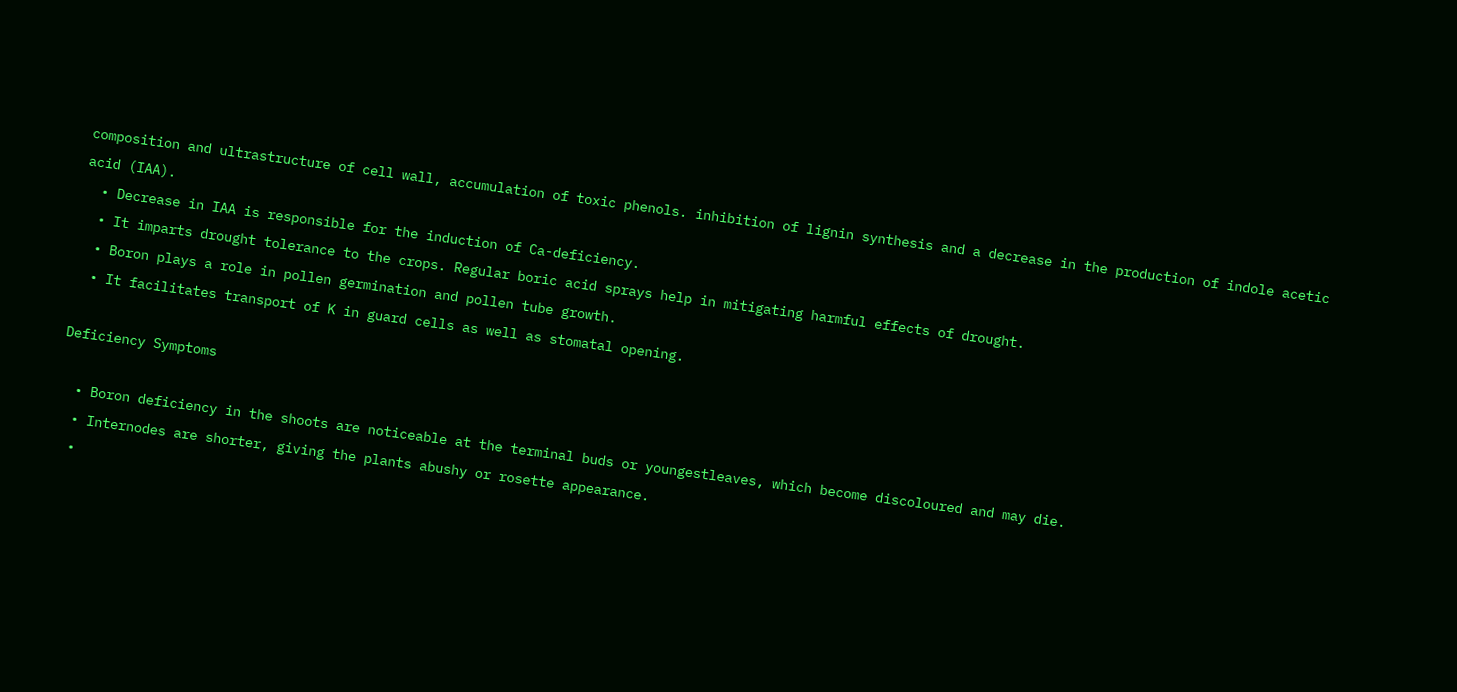composition and ultrastructure of cell wall, accumulation of toxic phenols. inhibition of lignin synthesis and a decrease in the production of indole acetic acid (IAA).
  • Decrease in IAA is responsible for the induction of Ca-deficiency.
  • It imparts drought tolerance to the crops. Regular boric acid sprays help in mitigating harmful effects of drought.
  • Boron plays a role in pollen germination and pollen tube growth.
  • It facilitates transport of K in guard cells as well as stomatal opening.

Deficiency Symptoms

  • Boron deficiency in the shoots are noticeable at the terminal buds or youngestleaves, which become discoloured and may die.
  • Internodes are shorter, giving the plants abushy or rosette appearance.
  •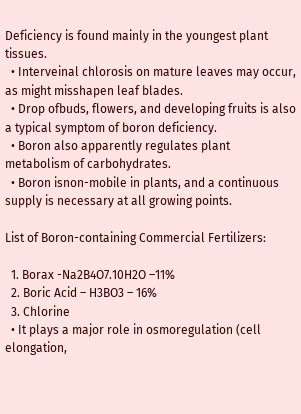Deficiency is found mainly in the youngest plant tissues.
  • Interveinal chlorosis on mature leaves may occur, as might misshapen leaf blades.
  • Drop ofbuds, flowers, and developing fruits is also a typical symptom of boron deficiency.
  • Boron also apparently regulates plant metabolism of carbohydrates.
  • Boron isnon-mobile in plants, and a continuous supply is necessary at all growing points.

List of Boron-containing Commercial Fertilizers:

  1. Borax -Na2B4O7.10H2O –11%
  2. Boric Acid – H3BO3 – 16%
  3. Chlorine
  • It plays a major role in osmoregulation (cell elongation,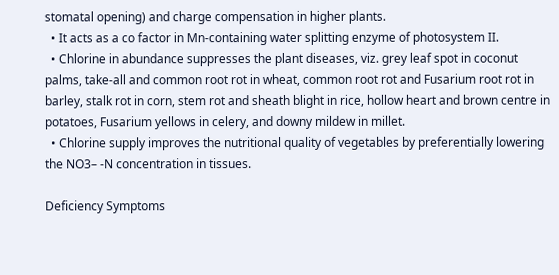stomatal opening) and charge compensation in higher plants.
  • It acts as a co factor in Mn-containing water splitting enzyme of photosystem II.
  • Chlorine in abundance suppresses the plant diseases, viz. grey leaf spot in coconut palms, take-all and common root rot in wheat, common root rot and Fusarium root rot in barley, stalk rot in corn, stem rot and sheath blight in rice, hollow heart and brown centre in potatoes, Fusarium yellows in celery, and downy mildew in millet.
  • Chlorine supply improves the nutritional quality of vegetables by preferentially lowering the NO3– -N concentration in tissues.

Deficiency Symptoms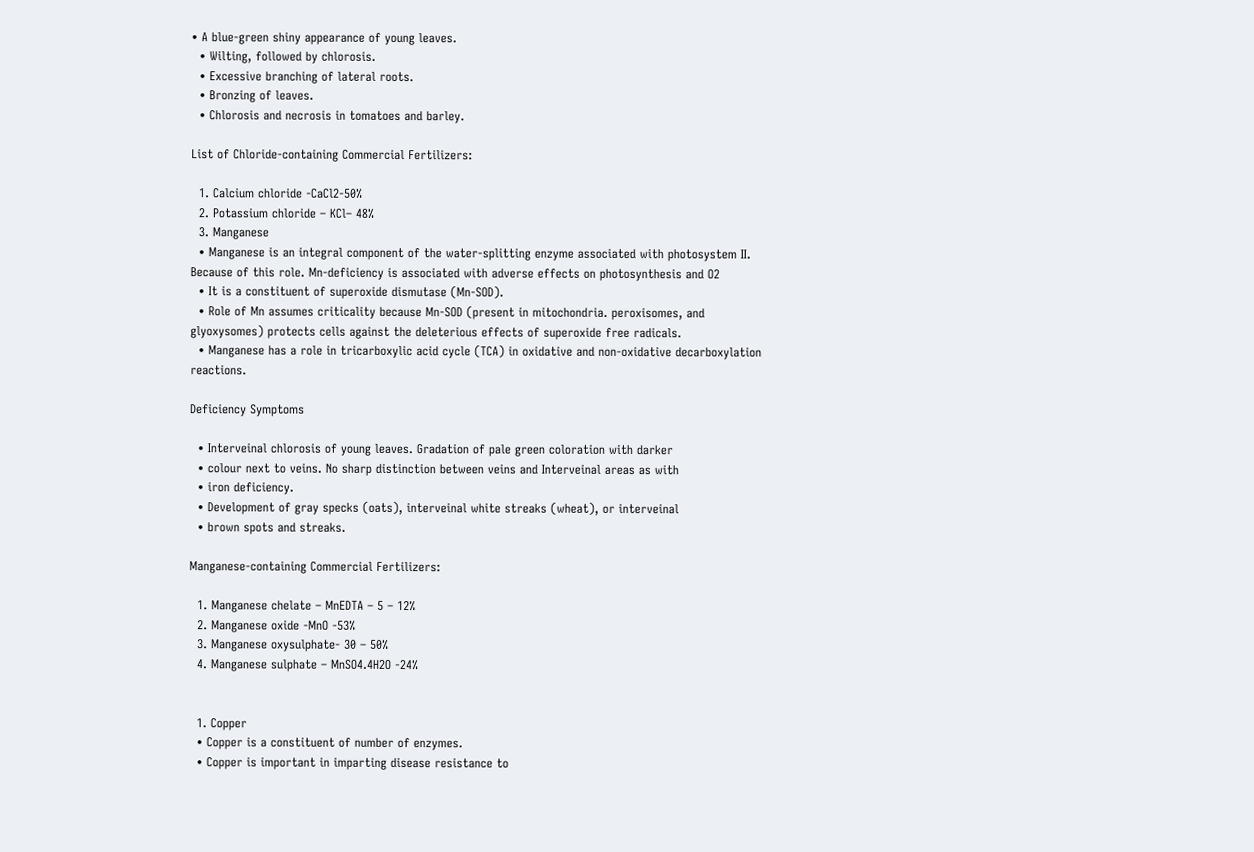• A blue-green shiny appearance of young leaves.
  • Wilting, followed by chlorosis.
  • Excessive branching of lateral roots.
  • Bronzing of leaves.
  • Chlorosis and necrosis in tomatoes and barley.

List of Chloride-containing Commercial Fertilizers:

  1. Calcium chloride -CaCl2-50%
  2. Potassium chloride – KCl– 48%
  3. Manganese
  • Manganese is an integral component of the water-splitting enzyme associated with photosystem II. Because of this role. Mn-deficiency is associated with adverse effects on photosynthesis and O2
  • It is a constituent of superoxide dismutase (Mn-SOD).
  • Role of Mn assumes criticality because Mn-SOD (present in mitochondria. peroxisomes, and glyoxysomes) protects cells against the deleterious effects of superoxide free radicals.
  • Manganese has a role in tricarboxylic acid cycle (TCA) in oxidative and non-oxidative decarboxylation reactions.

Deficiency Symptoms

  • Interveinal chlorosis of young leaves. Gradation of pale green coloration with darker
  • colour next to veins. No sharp distinction between veins and Interveinal areas as with
  • iron deficiency.
  • Development of gray specks (oats), interveinal white streaks (wheat), or interveinal
  • brown spots and streaks.

Manganese-containing Commercial Fertilizers:

  1. Manganese chelate – MnEDTA – 5 – 12%
  2. Manganese oxide -MnO -53%
  3. Manganese oxysulphate- 30 – 50%
  4. Manganese sulphate – MnSO4.4H2O -24%


  1. Copper
  • Copper is a constituent of number of enzymes.
  • Copper is important in imparting disease resistance to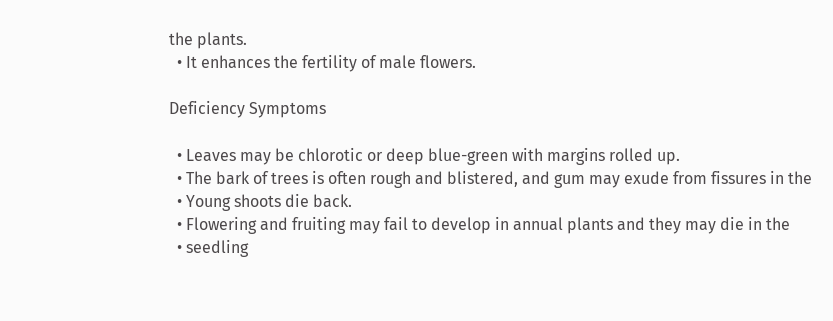the plants.
  • It enhances the fertility of male flowers.

Deficiency Symptoms

  • Leaves may be chlorotic or deep blue-green with margins rolled up.
  • The bark of trees is often rough and blistered, and gum may exude from fissures in the
  • Young shoots die back.
  • Flowering and fruiting may fail to develop in annual plants and they may die in the
  • seedling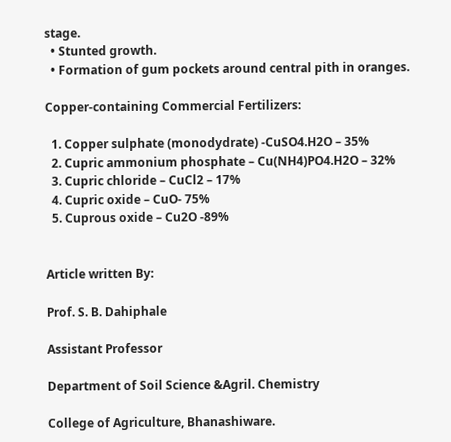stage.
  • Stunted growth.
  • Formation of gum pockets around central pith in oranges.

Copper-containing Commercial Fertilizers:

  1. Copper sulphate (monodydrate) -CuSO4.H2O – 35%
  2. Cupric ammonium phosphate – Cu(NH4)PO4.H2O – 32%
  3. Cupric chloride – CuCl2 – 17%
  4. Cupric oxide – CuO- 75%
  5. Cuprous oxide – Cu2O -89%


Article written By:

Prof. S. B. Dahiphale

Assistant Professor

Department of Soil Science &Agril. Chemistry

College of Agriculture, Bhanashiware.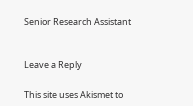Senior Research Assistant


Leave a Reply

This site uses Akismet to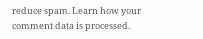reduce spam. Learn how your comment data is processed.